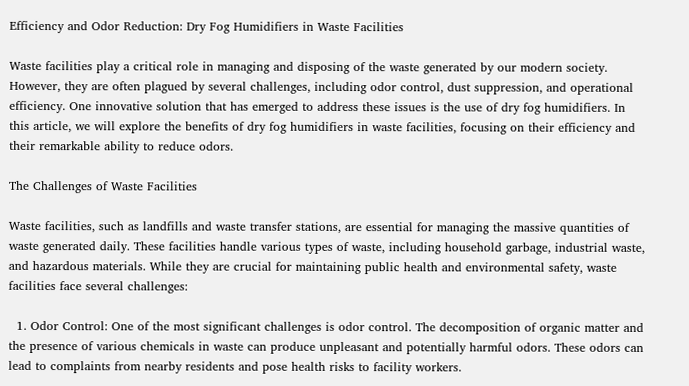Efficiency and Odor Reduction: Dry Fog Humidifiers in Waste Facilities

Waste facilities play a critical role in managing and disposing of the waste generated by our modern society. However, they are often plagued by several challenges, including odor control, dust suppression, and operational efficiency. One innovative solution that has emerged to address these issues is the use of dry fog humidifiers. In this article, we will explore the benefits of dry fog humidifiers in waste facilities, focusing on their efficiency and their remarkable ability to reduce odors.

The Challenges of Waste Facilities

Waste facilities, such as landfills and waste transfer stations, are essential for managing the massive quantities of waste generated daily. These facilities handle various types of waste, including household garbage, industrial waste, and hazardous materials. While they are crucial for maintaining public health and environmental safety, waste facilities face several challenges:

  1. Odor Control: One of the most significant challenges is odor control. The decomposition of organic matter and the presence of various chemicals in waste can produce unpleasant and potentially harmful odors. These odors can lead to complaints from nearby residents and pose health risks to facility workers.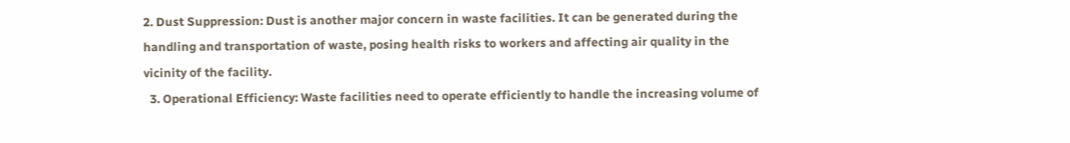2. Dust Suppression: Dust is another major concern in waste facilities. It can be generated during the handling and transportation of waste, posing health risks to workers and affecting air quality in the vicinity of the facility.
  3. Operational Efficiency: Waste facilities need to operate efficiently to handle the increasing volume of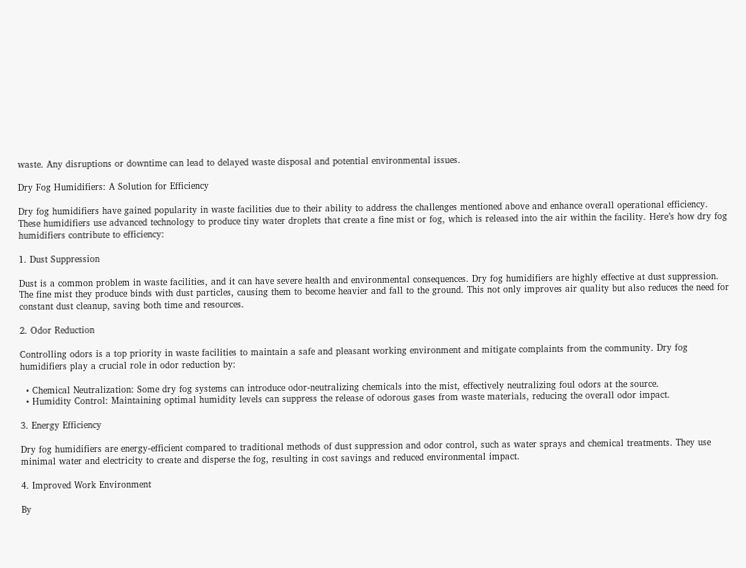waste. Any disruptions or downtime can lead to delayed waste disposal and potential environmental issues.

Dry Fog Humidifiers: A Solution for Efficiency

Dry fog humidifiers have gained popularity in waste facilities due to their ability to address the challenges mentioned above and enhance overall operational efficiency. These humidifiers use advanced technology to produce tiny water droplets that create a fine mist or fog, which is released into the air within the facility. Here’s how dry fog humidifiers contribute to efficiency:

1. Dust Suppression

Dust is a common problem in waste facilities, and it can have severe health and environmental consequences. Dry fog humidifiers are highly effective at dust suppression. The fine mist they produce binds with dust particles, causing them to become heavier and fall to the ground. This not only improves air quality but also reduces the need for constant dust cleanup, saving both time and resources.

2. Odor Reduction

Controlling odors is a top priority in waste facilities to maintain a safe and pleasant working environment and mitigate complaints from the community. Dry fog humidifiers play a crucial role in odor reduction by:

  • Chemical Neutralization: Some dry fog systems can introduce odor-neutralizing chemicals into the mist, effectively neutralizing foul odors at the source.
  • Humidity Control: Maintaining optimal humidity levels can suppress the release of odorous gases from waste materials, reducing the overall odor impact.

3. Energy Efficiency

Dry fog humidifiers are energy-efficient compared to traditional methods of dust suppression and odor control, such as water sprays and chemical treatments. They use minimal water and electricity to create and disperse the fog, resulting in cost savings and reduced environmental impact.

4. Improved Work Environment

By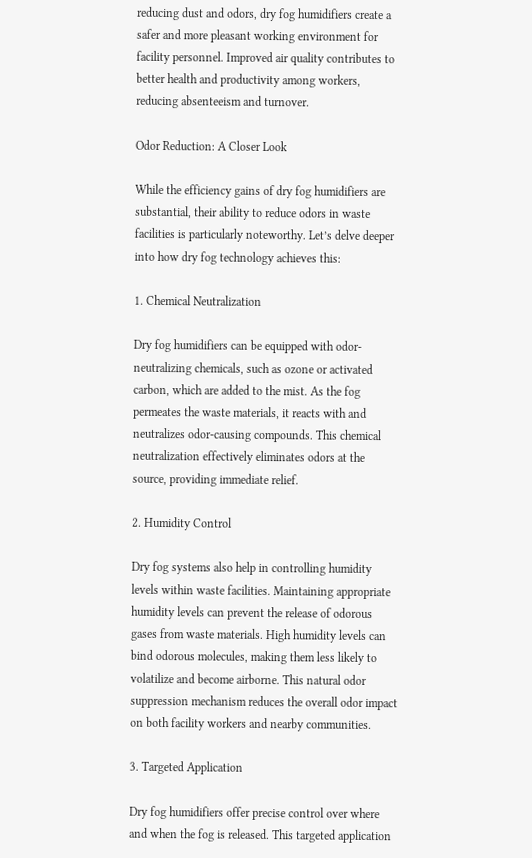reducing dust and odors, dry fog humidifiers create a safer and more pleasant working environment for facility personnel. Improved air quality contributes to better health and productivity among workers, reducing absenteeism and turnover.

Odor Reduction: A Closer Look

While the efficiency gains of dry fog humidifiers are substantial, their ability to reduce odors in waste facilities is particularly noteworthy. Let’s delve deeper into how dry fog technology achieves this:

1. Chemical Neutralization

Dry fog humidifiers can be equipped with odor-neutralizing chemicals, such as ozone or activated carbon, which are added to the mist. As the fog permeates the waste materials, it reacts with and neutralizes odor-causing compounds. This chemical neutralization effectively eliminates odors at the source, providing immediate relief.

2. Humidity Control

Dry fog systems also help in controlling humidity levels within waste facilities. Maintaining appropriate humidity levels can prevent the release of odorous gases from waste materials. High humidity levels can bind odorous molecules, making them less likely to volatilize and become airborne. This natural odor suppression mechanism reduces the overall odor impact on both facility workers and nearby communities.

3. Targeted Application

Dry fog humidifiers offer precise control over where and when the fog is released. This targeted application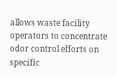allows waste facility operators to concentrate odor control efforts on specific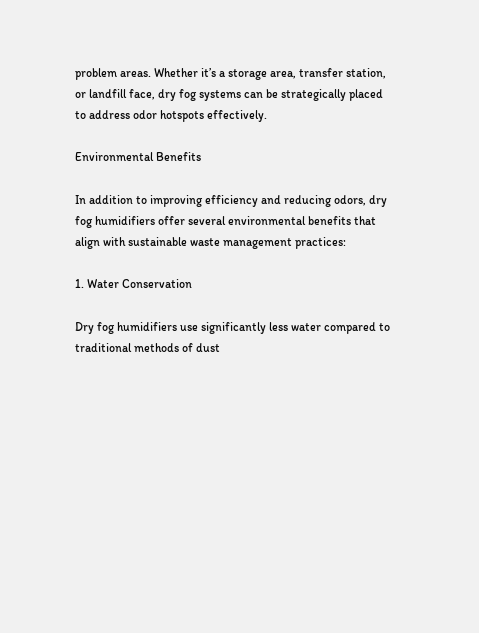problem areas. Whether it’s a storage area, transfer station, or landfill face, dry fog systems can be strategically placed to address odor hotspots effectively.

Environmental Benefits

In addition to improving efficiency and reducing odors, dry fog humidifiers offer several environmental benefits that align with sustainable waste management practices:

1. Water Conservation

Dry fog humidifiers use significantly less water compared to traditional methods of dust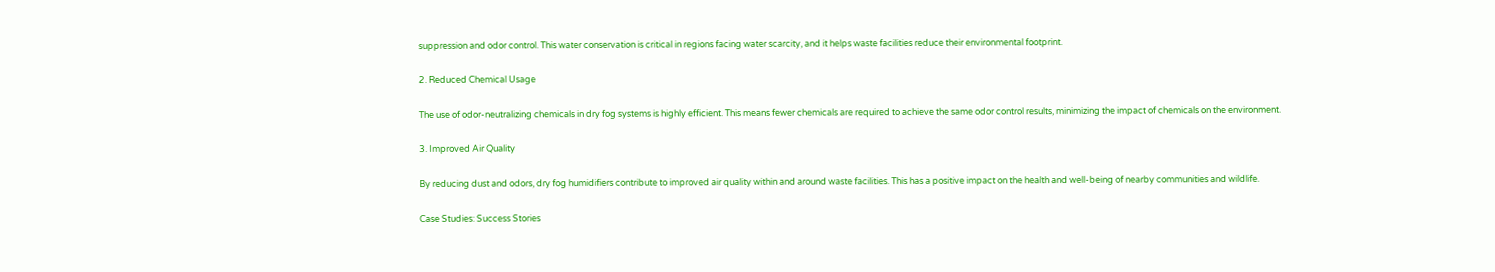suppression and odor control. This water conservation is critical in regions facing water scarcity, and it helps waste facilities reduce their environmental footprint.

2. Reduced Chemical Usage

The use of odor-neutralizing chemicals in dry fog systems is highly efficient. This means fewer chemicals are required to achieve the same odor control results, minimizing the impact of chemicals on the environment.

3. Improved Air Quality

By reducing dust and odors, dry fog humidifiers contribute to improved air quality within and around waste facilities. This has a positive impact on the health and well-being of nearby communities and wildlife.

Case Studies: Success Stories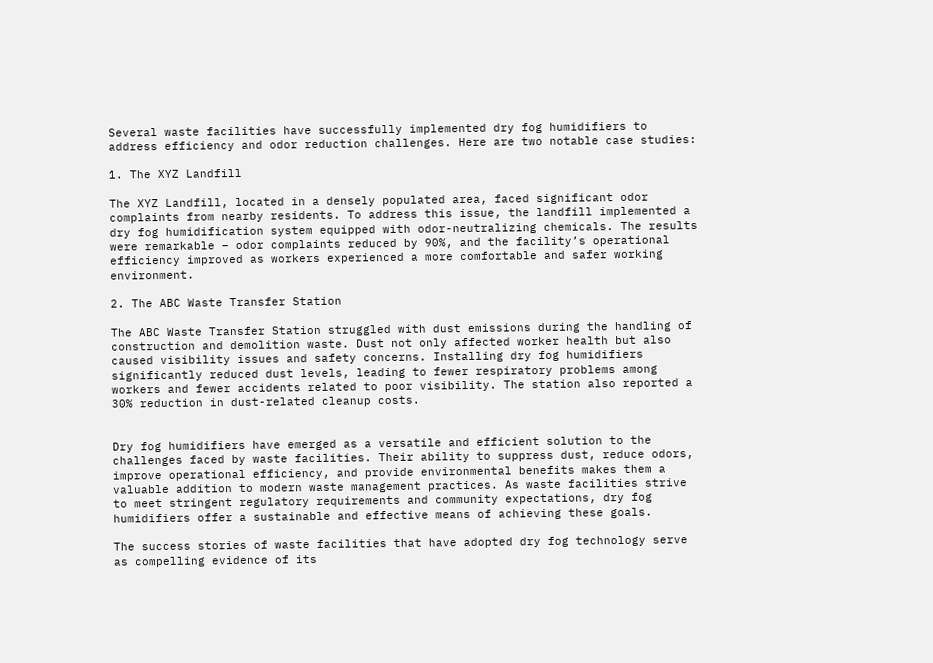Several waste facilities have successfully implemented dry fog humidifiers to address efficiency and odor reduction challenges. Here are two notable case studies:

1. The XYZ Landfill

The XYZ Landfill, located in a densely populated area, faced significant odor complaints from nearby residents. To address this issue, the landfill implemented a dry fog humidification system equipped with odor-neutralizing chemicals. The results were remarkable – odor complaints reduced by 90%, and the facility’s operational efficiency improved as workers experienced a more comfortable and safer working environment.

2. The ABC Waste Transfer Station

The ABC Waste Transfer Station struggled with dust emissions during the handling of construction and demolition waste. Dust not only affected worker health but also caused visibility issues and safety concerns. Installing dry fog humidifiers significantly reduced dust levels, leading to fewer respiratory problems among workers and fewer accidents related to poor visibility. The station also reported a 30% reduction in dust-related cleanup costs.


Dry fog humidifiers have emerged as a versatile and efficient solution to the challenges faced by waste facilities. Their ability to suppress dust, reduce odors, improve operational efficiency, and provide environmental benefits makes them a valuable addition to modern waste management practices. As waste facilities strive to meet stringent regulatory requirements and community expectations, dry fog humidifiers offer a sustainable and effective means of achieving these goals.

The success stories of waste facilities that have adopted dry fog technology serve as compelling evidence of its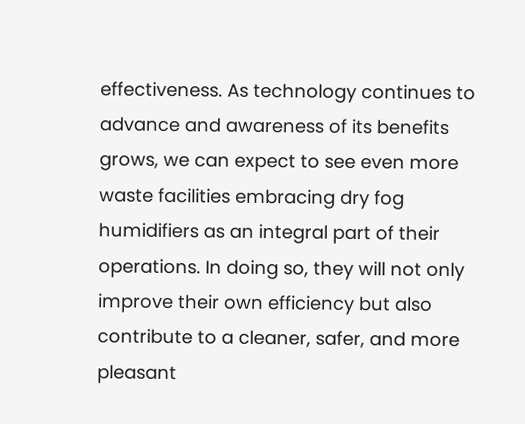effectiveness. As technology continues to advance and awareness of its benefits grows, we can expect to see even more waste facilities embracing dry fog humidifiers as an integral part of their operations. In doing so, they will not only improve their own efficiency but also contribute to a cleaner, safer, and more pleasant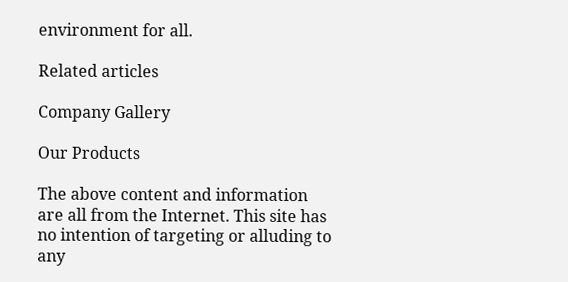environment for all.

Related articles

Company Gallery

Our Products

The above content and information are all from the Internet. This site has no intention of targeting or alluding to any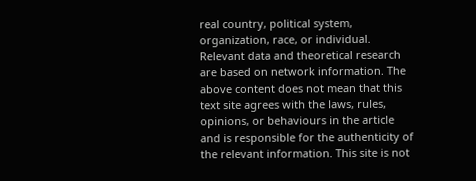real country, political system, organization, race, or individual. Relevant data and theoretical research are based on network information. The above content does not mean that this text site agrees with the laws, rules, opinions, or behaviours in the article and is responsible for the authenticity of the relevant information. This site is not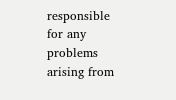responsible for any problems arising from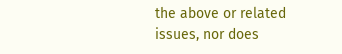the above or related issues, nor does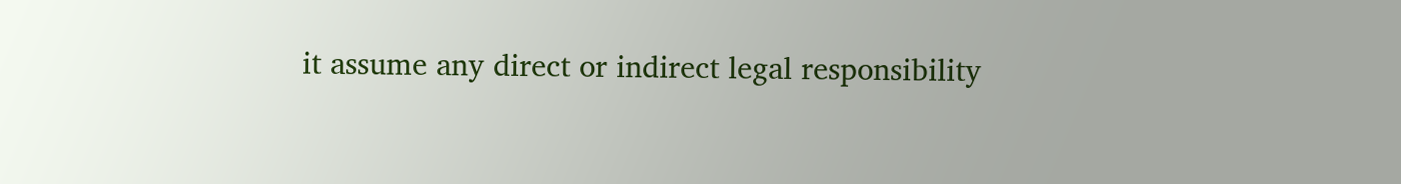it assume any direct or indirect legal responsibility